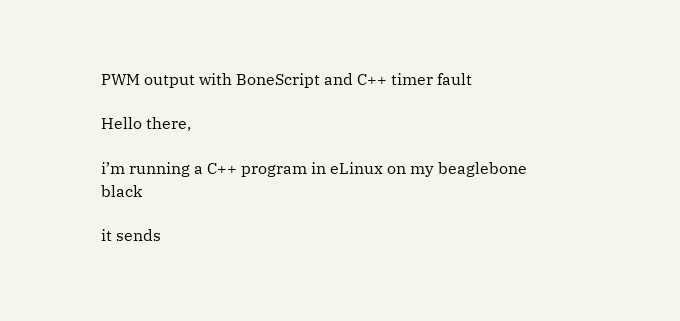PWM output with BoneScript and C++ timer fault

Hello there,

i’m running a C++ program in eLinux on my beaglebone black

it sends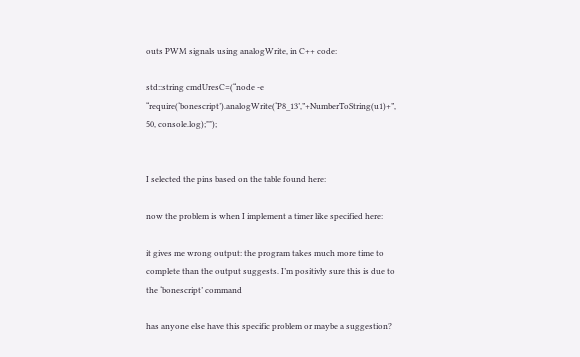outs PWM signals using analogWrite, in C++ code:

std::string cmdUresC=(“node -e “require(‘bonescript’).analogWrite(‘P8_13’,”+NumberToString(u1)+”, 50, console.log);"");


I selected the pins based on the table found here:

now the problem is when I implement a timer like specified here:

it gives me wrong output: the program takes much more time to complete than the output suggests. I’m positivly sure this is due to the ‘bonescript’ command

has anyone else have this specific problem or maybe a suggestion?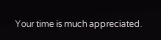Your time is much appreciated.